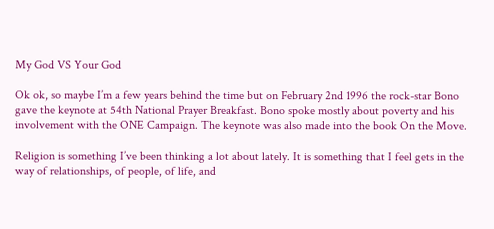My God VS Your God

Ok ok, so maybe I’m a few years behind the time but on February 2nd 1996 the rock-star Bono gave the keynote at 54th National Prayer Breakfast. Bono spoke mostly about poverty and his involvement with the ONE Campaign. The keynote was also made into the book On the Move.

Religion is something I’ve been thinking a lot about lately. It is something that I feel gets in the way of relationships, of people, of life, and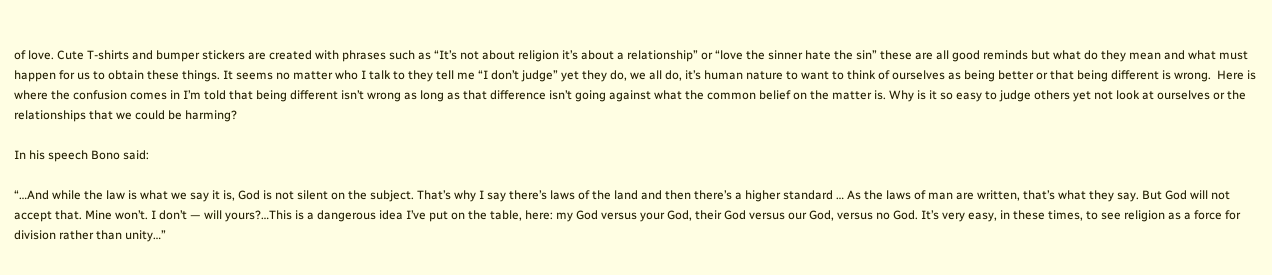of love. Cute T-shirts and bumper stickers are created with phrases such as “It’s not about religion it’s about a relationship” or “love the sinner hate the sin” these are all good reminds but what do they mean and what must happen for us to obtain these things. It seems no matter who I talk to they tell me “I don’t judge” yet they do, we all do, it’s human nature to want to think of ourselves as being better or that being different is wrong.  Here is where the confusion comes in I’m told that being different isn’t wrong as long as that difference isn’t going against what the common belief on the matter is. Why is it so easy to judge others yet not look at ourselves or the relationships that we could be harming?

In his speech Bono said:

“…And while the law is what we say it is, God is not silent on the subject. That’s why I say there’s laws of the land and then there’s a higher standard … As the laws of man are written, that’s what they say. But God will not accept that. Mine won’t. I don’t — will yours?…This is a dangerous idea I’ve put on the table, here: my God versus your God, their God versus our God, versus no God. It’s very easy, in these times, to see religion as a force for division rather than unity…”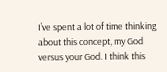I’ve spent a lot of time thinking about this concept, my God versus your God. I think this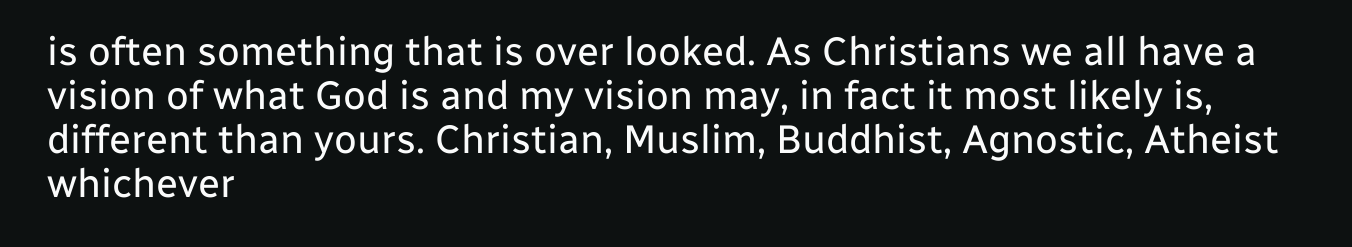is often something that is over looked. As Christians we all have a vision of what God is and my vision may, in fact it most likely is, different than yours. Christian, Muslim, Buddhist, Agnostic, Atheist whichever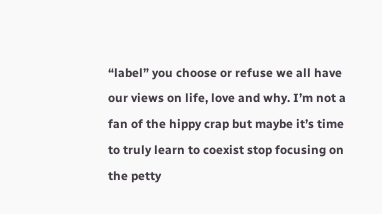“label” you choose or refuse we all have our views on life, love and why. I’m not a fan of the hippy crap but maybe it’s time to truly learn to coexist stop focusing on the petty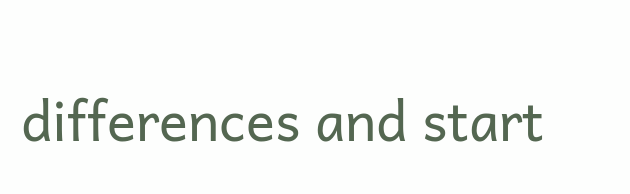differences and start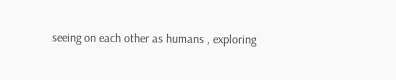seeing on each other as humans , exploring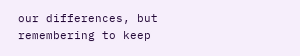our differences, but remembering to keep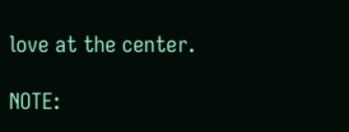love at the center.

NOTE: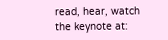read, hear, watch the keynote at: